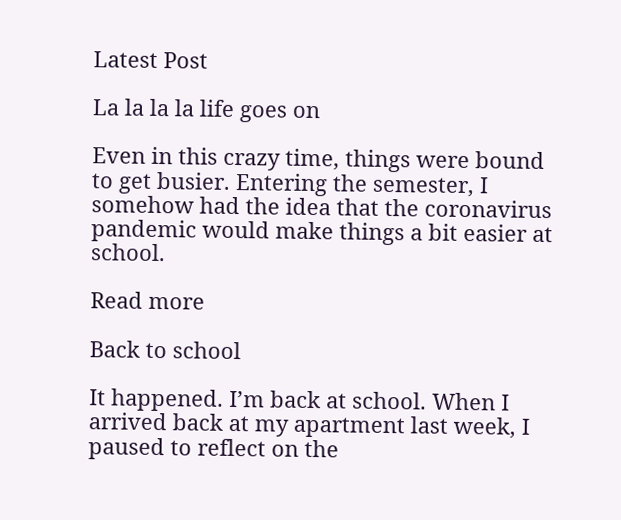Latest Post

La la la la life goes on

Even in this crazy time, things were bound to get busier. Entering the semester, I somehow had the idea that the coronavirus pandemic would make things a bit easier at school.

Read more

Back to school

It happened. I’m back at school. When I arrived back at my apartment last week, I paused to reflect on the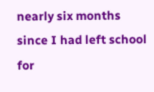nearly six months since I had left school for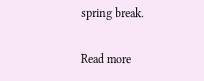spring break.

Read more